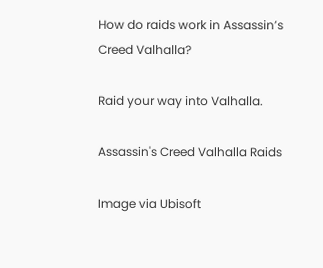How do raids work in Assassin’s Creed Valhalla?

Raid your way into Valhalla.

Assassin's Creed Valhalla Raids

Image via Ubisoft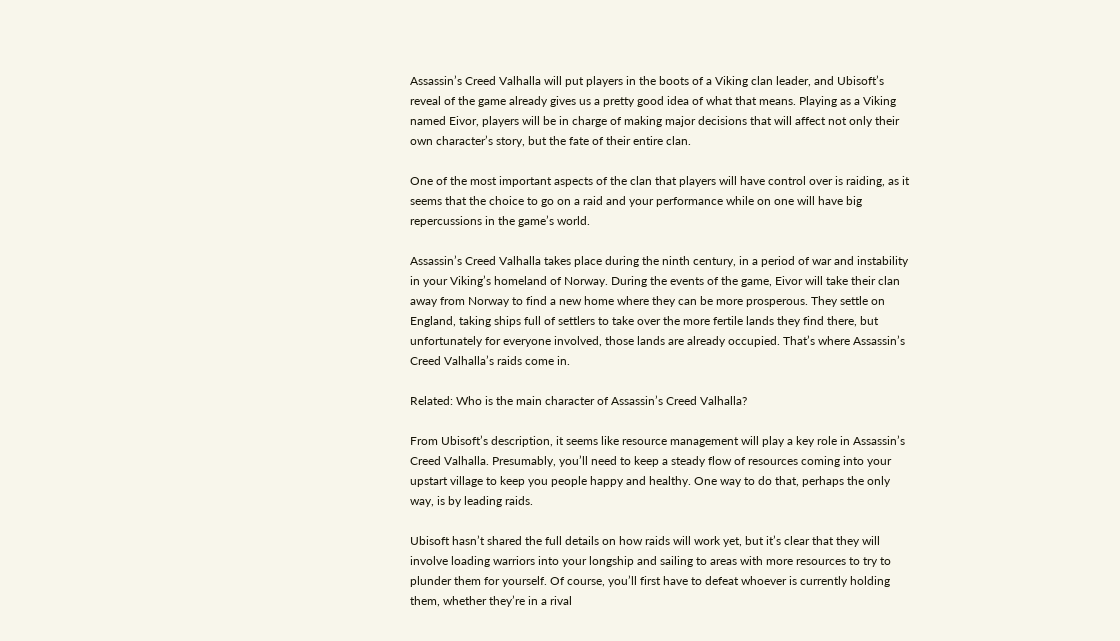Assassin’s Creed Valhalla will put players in the boots of a Viking clan leader, and Ubisoft’s reveal of the game already gives us a pretty good idea of what that means. Playing as a Viking named Eivor, players will be in charge of making major decisions that will affect not only their own character’s story, but the fate of their entire clan.

One of the most important aspects of the clan that players will have control over is raiding, as it seems that the choice to go on a raid and your performance while on one will have big repercussions in the game’s world.

Assassin’s Creed Valhalla takes place during the ninth century, in a period of war and instability in your Viking’s homeland of Norway. During the events of the game, Eivor will take their clan away from Norway to find a new home where they can be more prosperous. They settle on England, taking ships full of settlers to take over the more fertile lands they find there, but unfortunately for everyone involved, those lands are already occupied. That’s where Assassin’s Creed Valhalla’s raids come in.

Related: Who is the main character of Assassin’s Creed Valhalla?

From Ubisoft’s description, it seems like resource management will play a key role in Assassin’s Creed Valhalla. Presumably, you’ll need to keep a steady flow of resources coming into your upstart village to keep you people happy and healthy. One way to do that, perhaps the only way, is by leading raids.

Ubisoft hasn’t shared the full details on how raids will work yet, but it’s clear that they will involve loading warriors into your longship and sailing to areas with more resources to try to plunder them for yourself. Of course, you’ll first have to defeat whoever is currently holding them, whether they’re in a rival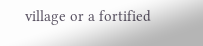village or a fortified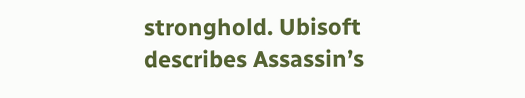stronghold. Ubisoft describes Assassin’s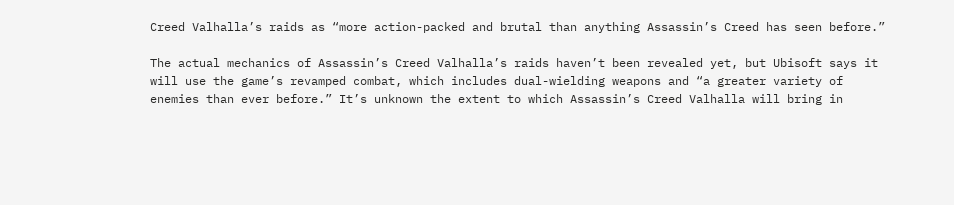Creed Valhalla’s raids as “more action-packed and brutal than anything Assassin’s Creed has seen before.”

The actual mechanics of Assassin’s Creed Valhalla’s raids haven’t been revealed yet, but Ubisoft says it will use the game’s revamped combat, which includes dual-wielding weapons and “a greater variety of enemies than ever before.” It’s unknown the extent to which Assassin’s Creed Valhalla will bring in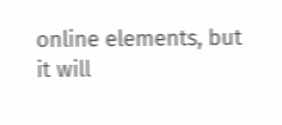online elements, but it will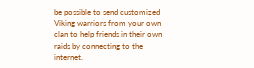be possible to send customized Viking warriors from your own clan to help friends in their own raids by connecting to the internet.